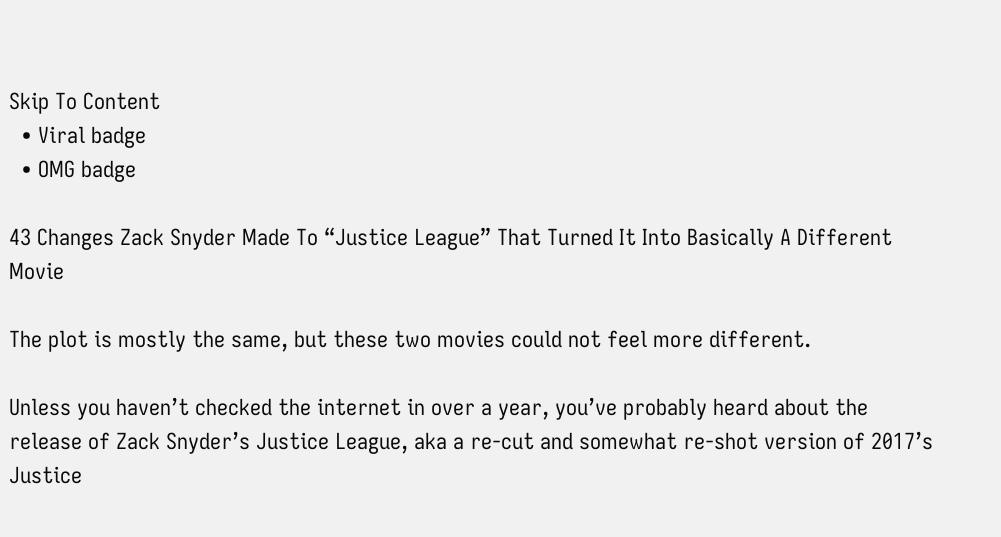Skip To Content
  • Viral badge
  • OMG badge

43 Changes Zack Snyder Made To “Justice League” That Turned It Into Basically A Different Movie

The plot is mostly the same, but these two movies could not feel more different.

Unless you haven’t checked the internet in over a year, you’ve probably heard about the release of Zack Snyder’s Justice League, aka a re-cut and somewhat re-shot version of 2017’s Justice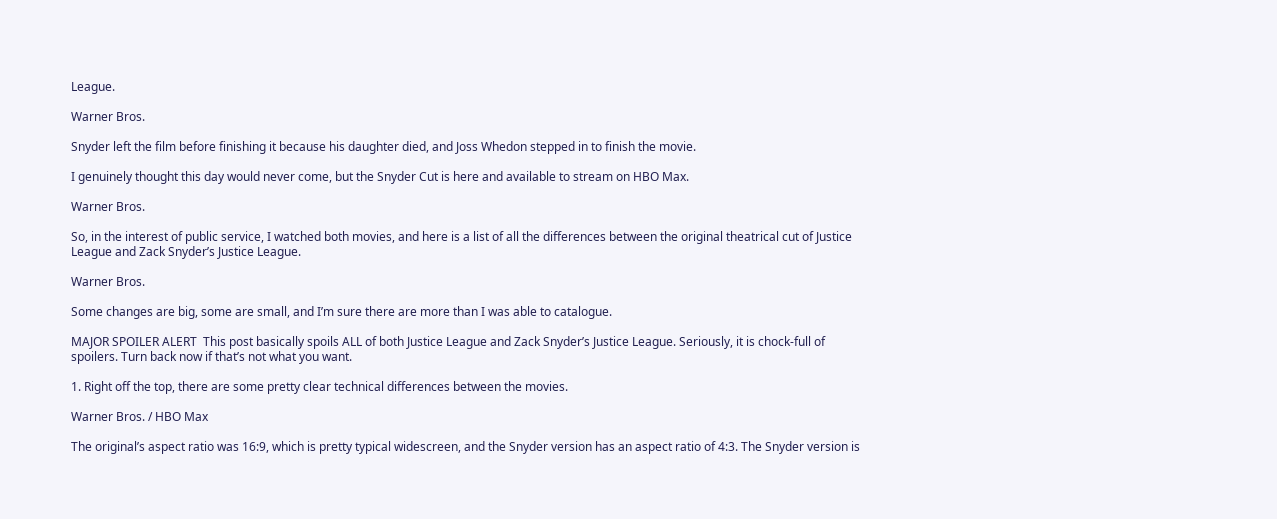League.

Warner Bros.

Snyder left the film before finishing it because his daughter died, and Joss Whedon stepped in to finish the movie.

I genuinely thought this day would never come, but the Snyder Cut is here and available to stream on HBO Max.

Warner Bros.

So, in the interest of public service, I watched both movies, and here is a list of all the differences between the original theatrical cut of Justice League and Zack Snyder’s Justice League.

Warner Bros.

Some changes are big, some are small, and I’m sure there are more than I was able to catalogue.

MAJOR SPOILER ALERT  This post basically spoils ALL of both Justice League and Zack Snyder’s Justice League. Seriously, it is chock-full of spoilers. Turn back now if that’s not what you want.

1. Right off the top, there are some pretty clear technical differences between the movies.

Warner Bros. / HBO Max

The original’s aspect ratio was 16:9, which is pretty typical widescreen, and the Snyder version has an aspect ratio of 4:3. The Snyder version is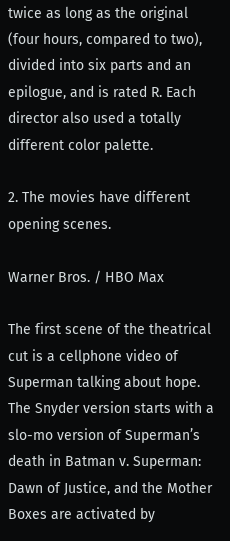twice as long as the original (four hours, compared to two), divided into six parts and an epilogue, and is rated R. Each director also used a totally different color palette.

2. The movies have different opening scenes.

Warner Bros. / HBO Max

The first scene of the theatrical cut is a cellphone video of Superman talking about hope. The Snyder version starts with a slo-mo version of Superman’s death in Batman v. Superman: Dawn of Justice, and the Mother Boxes are activated by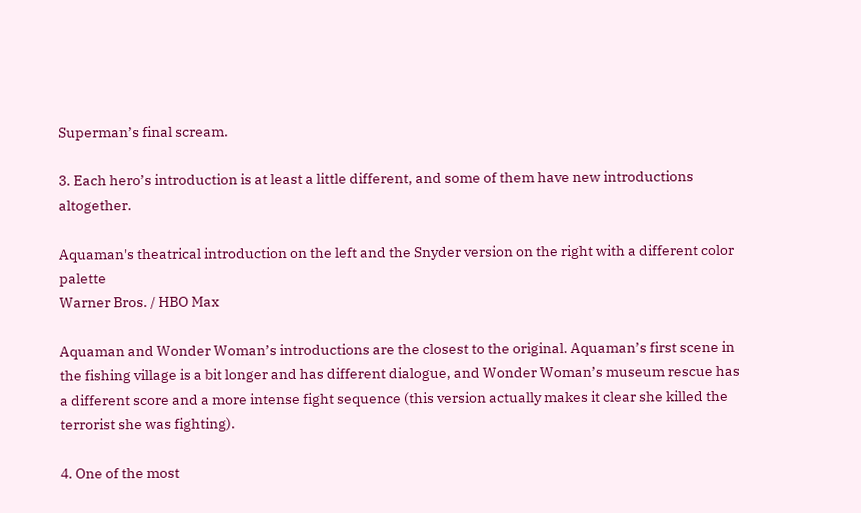Superman’s final scream.

3. Each hero’s introduction is at least a little different, and some of them have new introductions altogether.

Aquaman's theatrical introduction on the left and the Snyder version on the right with a different color palette
Warner Bros. / HBO Max

Aquaman and Wonder Woman’s introductions are the closest to the original. Aquaman’s first scene in the fishing village is a bit longer and has different dialogue, and Wonder Woman’s museum rescue has a different score and a more intense fight sequence (this version actually makes it clear she killed the terrorist she was fighting).

4. One of the most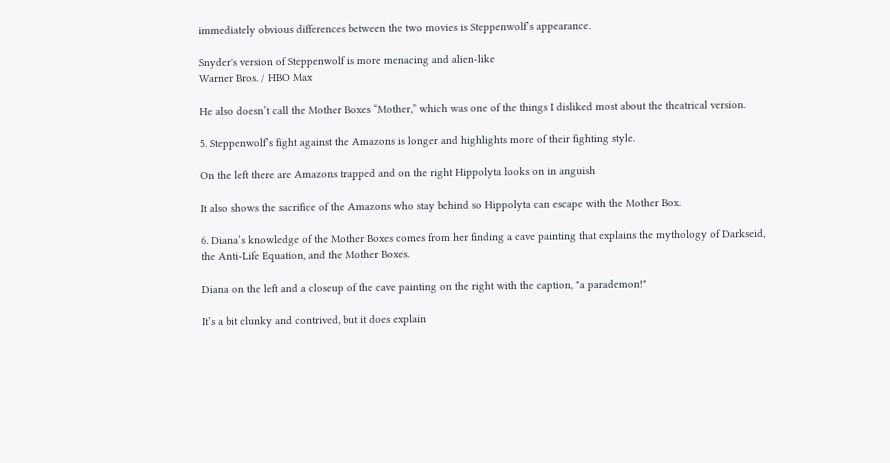immediately obvious differences between the two movies is Steppenwolf’s appearance.

Snyder's version of Steppenwolf is more menacing and alien-like
Warner Bros. / HBO Max

He also doesn’t call the Mother Boxes “Mother,” which was one of the things I disliked most about the theatrical version.

5. Steppenwolf’s fight against the Amazons is longer and highlights more of their fighting style.

On the left there are Amazons trapped and on the right Hippolyta looks on in anguish

It also shows the sacrifice of the Amazons who stay behind so Hippolyta can escape with the Mother Box.

6. Diana’s knowledge of the Mother Boxes comes from her finding a cave painting that explains the mythology of Darkseid, the Anti-Life Equation, and the Mother Boxes.

Diana on the left and a closeup of the cave painting on the right with the caption, "a parademon!"

It’s a bit clunky and contrived, but it does explain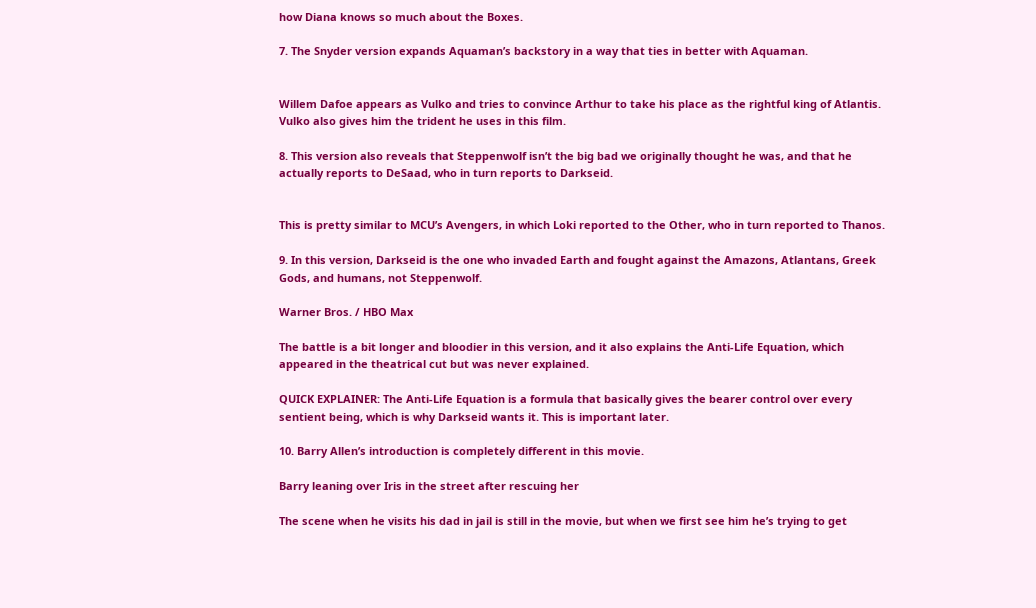how Diana knows so much about the Boxes.

7. The Snyder version expands Aquaman’s backstory in a way that ties in better with Aquaman.


Willem Dafoe appears as Vulko and tries to convince Arthur to take his place as the rightful king of Atlantis. Vulko also gives him the trident he uses in this film.

8. This version also reveals that Steppenwolf isn’t the big bad we originally thought he was, and that he actually reports to DeSaad, who in turn reports to Darkseid.


This is pretty similar to MCU’s Avengers, in which Loki reported to the Other, who in turn reported to Thanos.

9. In this version, Darkseid is the one who invaded Earth and fought against the Amazons, Atlantans, Greek Gods, and humans, not Steppenwolf.

Warner Bros. / HBO Max

The battle is a bit longer and bloodier in this version, and it also explains the Anti-Life Equation, which appeared in the theatrical cut but was never explained.

QUICK EXPLAINER: The Anti-Life Equation is a formula that basically gives the bearer control over every sentient being, which is why Darkseid wants it. This is important later.

10. Barry Allen’s introduction is completely different in this movie.

Barry leaning over Iris in the street after rescuing her

The scene when he visits his dad in jail is still in the movie, but when we first see him he’s trying to get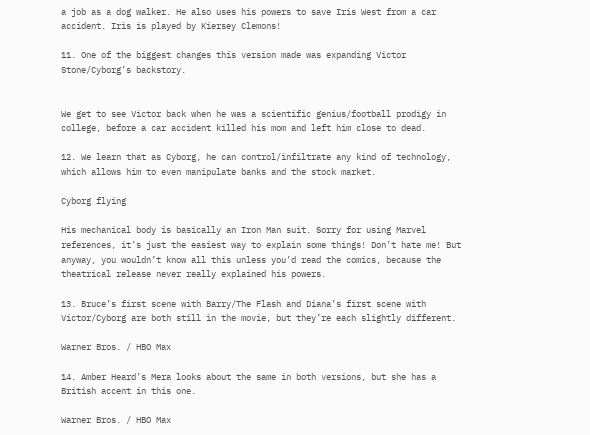a job as a dog walker. He also uses his powers to save Iris West from a car accident. Iris is played by Kiersey Clemons!

11. One of the biggest changes this version made was expanding Victor Stone/Cyborg’s backstory.


We get to see Victor back when he was a scientific genius/football prodigy in college, before a car accident killed his mom and left him close to dead.

12. We learn that as Cyborg, he can control/infiltrate any kind of technology, which allows him to even manipulate banks and the stock market.

Cyborg flying

His mechanical body is basically an Iron Man suit. Sorry for using Marvel references, it’s just the easiest way to explain some things! Don’t hate me! But anyway, you wouldn’t know all this unless you’d read the comics, because the theatrical release never really explained his powers.

13. Bruce’s first scene with Barry/The Flash and Diana’s first scene with Victor/Cyborg are both still in the movie, but they’re each slightly different.

Warner Bros. / HBO Max

14. Amber Heard’s Mera looks about the same in both versions, but she has a British accent in this one.

Warner Bros. / HBO Max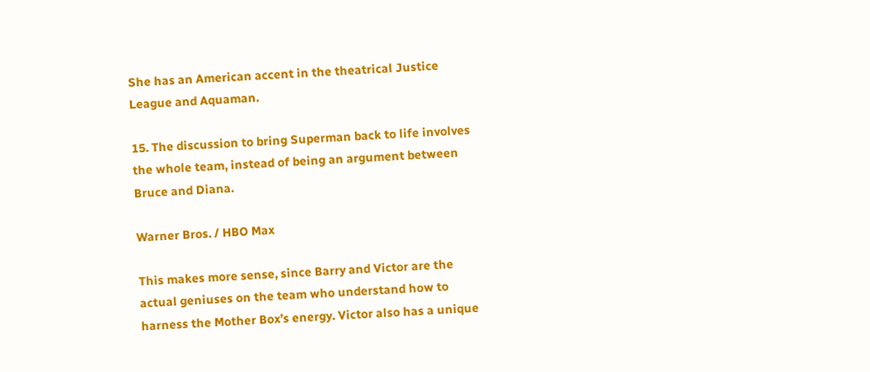She has an American accent in the theatrical Justice League and Aquaman.

15. The discussion to bring Superman back to life involves the whole team, instead of being an argument between Bruce and Diana.

Warner Bros. / HBO Max

This makes more sense, since Barry and Victor are the actual geniuses on the team who understand how to harness the Mother Box’s energy. Victor also has a unique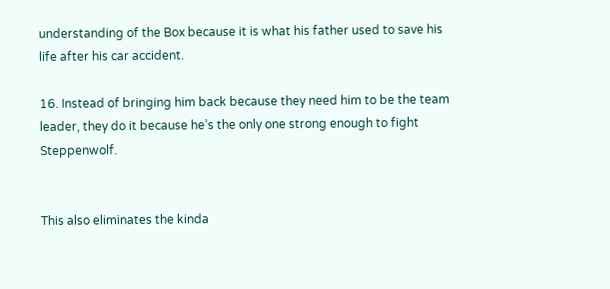understanding of the Box because it is what his father used to save his life after his car accident.

16. Instead of bringing him back because they need him to be the team leader, they do it because he’s the only one strong enough to fight Steppenwolf.


This also eliminates the kinda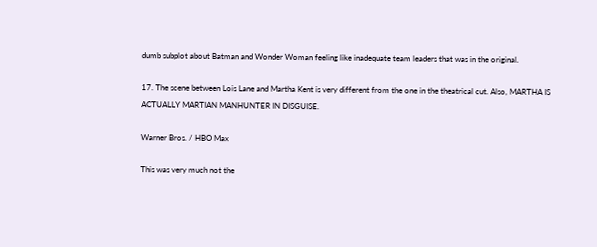dumb subplot about Batman and Wonder Woman feeling like inadequate team leaders that was in the original.

17. The scene between Lois Lane and Martha Kent is very different from the one in the theatrical cut. Also, MARTHA IS ACTUALLY MARTIAN MANHUNTER IN DISGUISE.

Warner Bros. / HBO Max

This was very much not the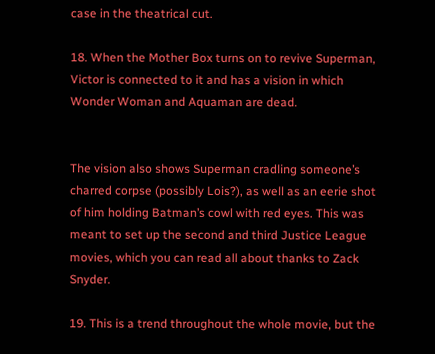case in the theatrical cut.

18. When the Mother Box turns on to revive Superman, Victor is connected to it and has a vision in which Wonder Woman and Aquaman are dead.


The vision also shows Superman cradling someone’s charred corpse (possibly Lois?), as well as an eerie shot of him holding Batman’s cowl with red eyes. This was meant to set up the second and third Justice League movies, which you can read all about thanks to Zack Snyder.

19. This is a trend throughout the whole movie, but the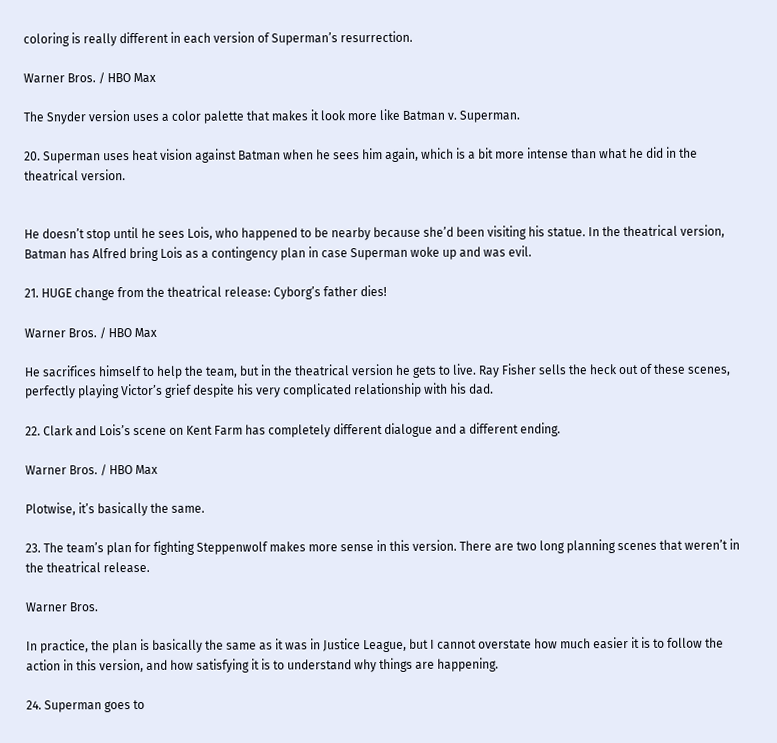coloring is really different in each version of Superman’s resurrection.

Warner Bros. / HBO Max

The Snyder version uses a color palette that makes it look more like Batman v. Superman.

20. Superman uses heat vision against Batman when he sees him again, which is a bit more intense than what he did in the theatrical version.


He doesn’t stop until he sees Lois, who happened to be nearby because she’d been visiting his statue. In the theatrical version, Batman has Alfred bring Lois as a contingency plan in case Superman woke up and was evil.

21. HUGE change from the theatrical release: Cyborg’s father dies!

Warner Bros. / HBO Max

He sacrifices himself to help the team, but in the theatrical version he gets to live. Ray Fisher sells the heck out of these scenes, perfectly playing Victor’s grief despite his very complicated relationship with his dad.

22. Clark and Lois’s scene on Kent Farm has completely different dialogue and a different ending.

Warner Bros. / HBO Max

Plotwise, it’s basically the same.

23. The team’s plan for fighting Steppenwolf makes more sense in this version. There are two long planning scenes that weren’t in the theatrical release.

Warner Bros.

In practice, the plan is basically the same as it was in Justice League, but I cannot overstate how much easier it is to follow the action in this version, and how satisfying it is to understand why things are happening.

24. Superman goes to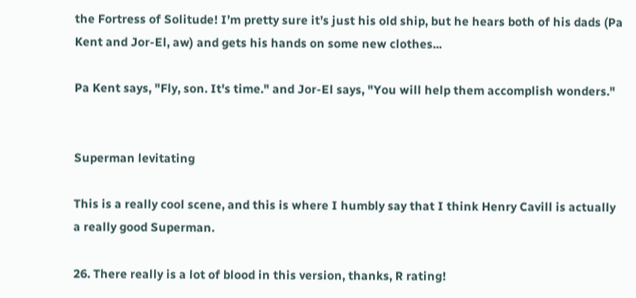the Fortress of Solitude! I’m pretty sure it’s just his old ship, but he hears both of his dads (Pa Kent and Jor-El, aw) and gets his hands on some new clothes...

Pa Kent says, "Fly, son. It's time." and Jor-El says, "You will help them accomplish wonders."


Superman levitating

This is a really cool scene, and this is where I humbly say that I think Henry Cavill is actually a really good Superman.

26. There really is a lot of blood in this version, thanks, R rating!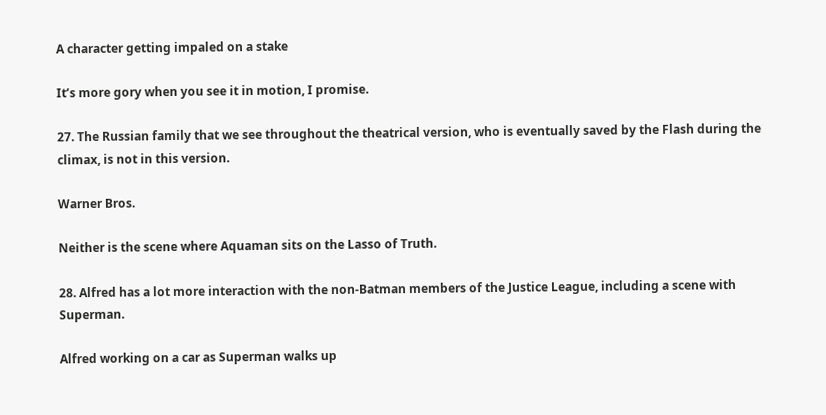A character getting impaled on a stake

It’s more gory when you see it in motion, I promise.

27. The Russian family that we see throughout the theatrical version, who is eventually saved by the Flash during the climax, is not in this version.

Warner Bros.

Neither is the scene where Aquaman sits on the Lasso of Truth.

28. Alfred has a lot more interaction with the non-Batman members of the Justice League, including a scene with Superman.

Alfred working on a car as Superman walks up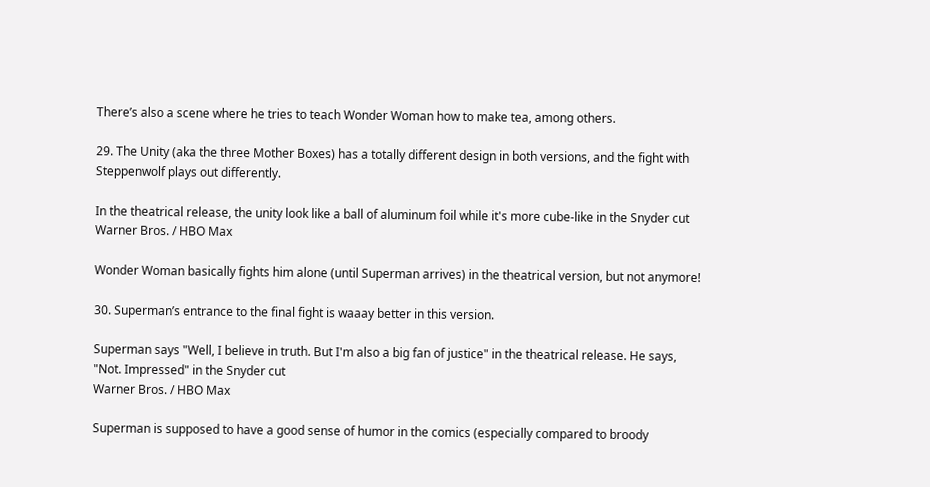There’s also a scene where he tries to teach Wonder Woman how to make tea, among others.

29. The Unity (aka the three Mother Boxes) has a totally different design in both versions, and the fight with Steppenwolf plays out differently.

In the theatrical release, the unity look like a ball of aluminum foil while it's more cube-like in the Snyder cut
Warner Bros. / HBO Max

Wonder Woman basically fights him alone (until Superman arrives) in the theatrical version, but not anymore!

30. Superman’s entrance to the final fight is waaay better in this version.

Superman says "Well, I believe in truth. But I'm also a big fan of justice" in the theatrical release. He says, "Not. Impressed" in the Snyder cut
Warner Bros. / HBO Max

Superman is supposed to have a good sense of humor in the comics (especially compared to broody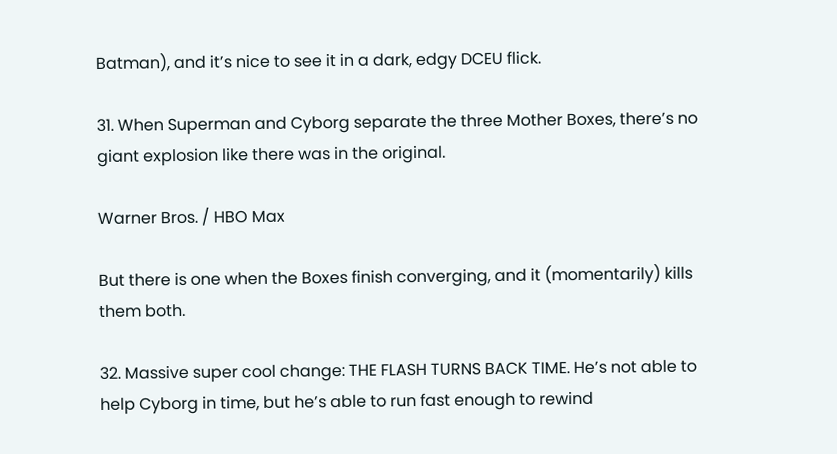Batman), and it’s nice to see it in a dark, edgy DCEU flick.

31. When Superman and Cyborg separate the three Mother Boxes, there’s no giant explosion like there was in the original.

Warner Bros. / HBO Max

But there is one when the Boxes finish converging, and it (momentarily) kills them both.

32. Massive super cool change: THE FLASH TURNS BACK TIME. He’s not able to help Cyborg in time, but he’s able to run fast enough to rewind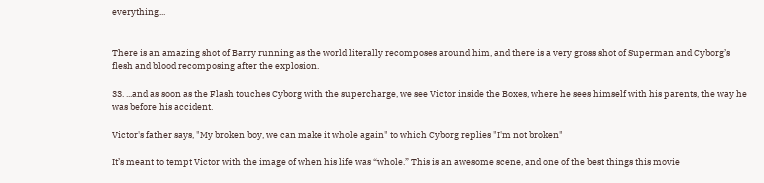everything...


There is an amazing shot of Barry running as the world literally recomposes around him, and there is a very gross shot of Superman and Cyborg’s flesh and blood recomposing after the explosion.

33. ...and as soon as the Flash touches Cyborg with the supercharge, we see Victor inside the Boxes, where he sees himself with his parents, the way he was before his accident.

Victor's father says, "My broken boy, we can make it whole again" to which Cyborg replies "I'm not broken"

It’s meant to tempt Victor with the image of when his life was “whole.” This is an awesome scene, and one of the best things this movie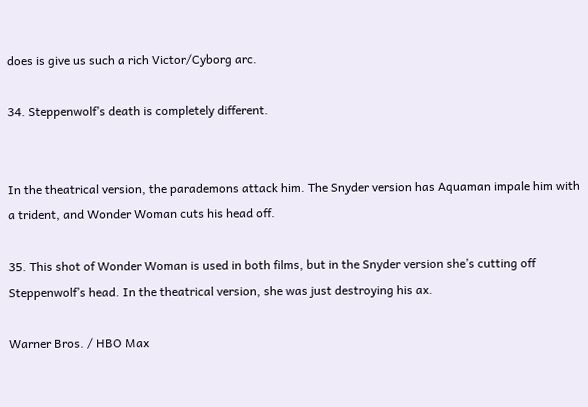does is give us such a rich Victor/Cyborg arc.

34. Steppenwolf’s death is completely different.


In the theatrical version, the parademons attack him. The Snyder version has Aquaman impale him with a trident, and Wonder Woman cuts his head off.

35. This shot of Wonder Woman is used in both films, but in the Snyder version she’s cutting off Steppenwolf’s head. In the theatrical version, she was just destroying his ax.

Warner Bros. / HBO Max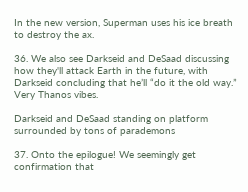In the new version, Superman uses his ice breath to destroy the ax.

36. We also see Darkseid and DeSaad discussing how they'll attack Earth in the future, with Darkseid concluding that he’ll “do it the old way.” Very Thanos vibes.

Darkseid and DeSaad standing on platform surrounded by tons of parademons

37. Onto the epilogue! We seemingly get confirmation that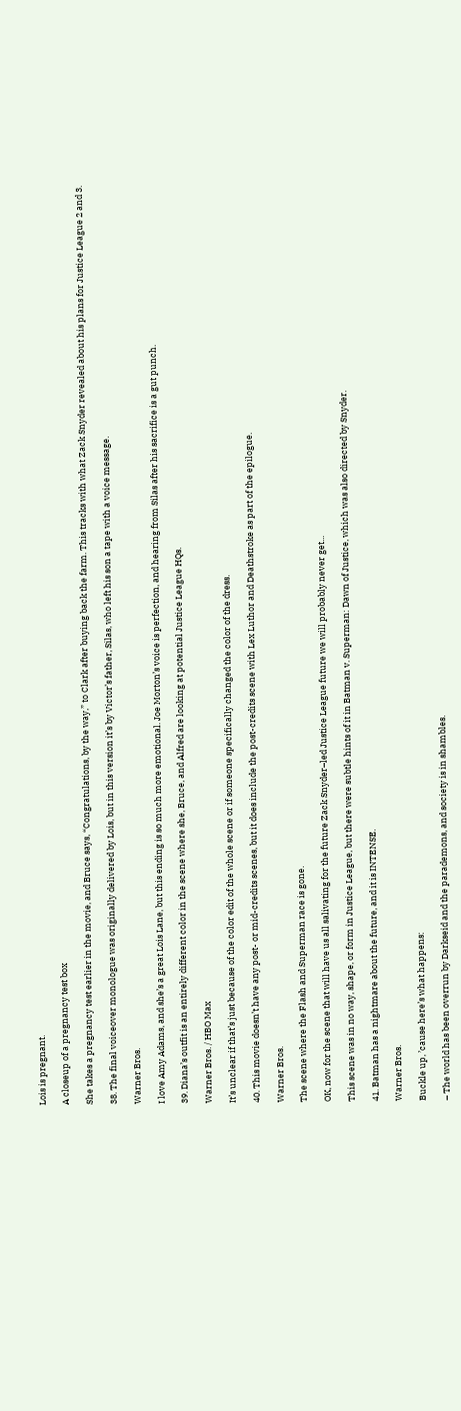Lois is pregnant.

A closeup of a pregnancy test box

She takes a pregnancy test earlier in the movie, and Bruce says, “Congratulations, by the way,” to Clark after buying back the farm. This tracks with what Zack Snyder revealed about his plans for Justice League 2 and 3.

38. The final voiceover monologue was originally delivered by Lois, but in this version it’s by Victor’s father, Silas, who left his son a tape with a voice message.

Warner Bros.

I love Amy Adams, and she’s a great Lois Lane, but this ending is so much more emotional. Joe Morton’s voice is perfection, and hearing from Silas after his sacrifice is a gut punch.

39. Diana’s outfit is an entirely different color in the scene where she, Bruce, and Alfred are looking at potential Justice League HQs.

Warner Bros. / HBO Max

It’s unclear if that’s just because of the color edit of the whole scene or if someone specifically changed the color of the dress.

40. This movie doesn’t have any post- or mid-credits scenes, but it does include the post-credits scene with Lex Luthor and Deathstroke as part of the epilogue.

Warner Bros.

The scene where the Flash and Superman race is gone.

OK, now for the scene that will have us all salivating for the future Zack Snyder–led Justice League future we will probably never get...

This scene was in no way, shape, or form in Justice League, but there were subtle hints of it in Batman v. Superman: Dawn of Justice, which was also directed by Snyder.

41. Batman has a nightmare about the future, and it is INTENSE.

Warner Bros.

Buckle up, ’cause here’s what happens:

– The world has been overrun by Darkseid and the parademons, and society is in shambles.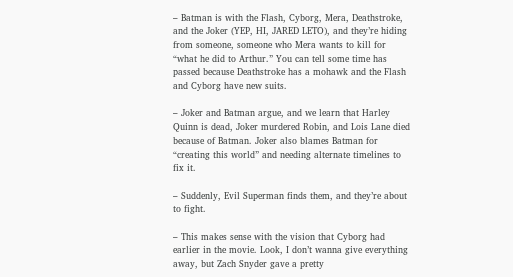– Batman is with the Flash, Cyborg, Mera, Deathstroke, and the Joker (YEP, HI, JARED LETO), and they’re hiding from someone, someone who Mera wants to kill for “what he did to Arthur.” You can tell some time has passed because Deathstroke has a mohawk and the Flash and Cyborg have new suits.

– Joker and Batman argue, and we learn that Harley Quinn is dead, Joker murdered Robin, and Lois Lane died because of Batman. Joker also blames Batman for “creating this world” and needing alternate timelines to fix it.

– Suddenly, Evil Superman finds them, and they’re about to fight.

– This makes sense with the vision that Cyborg had earlier in the movie. Look, I don’t wanna give everything away, but Zach Snyder gave a pretty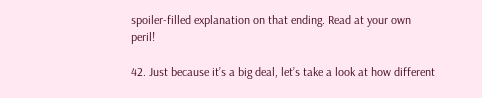spoiler-filled explanation on that ending. Read at your own peril!

42. Just because it’s a big deal, let’s take a look at how different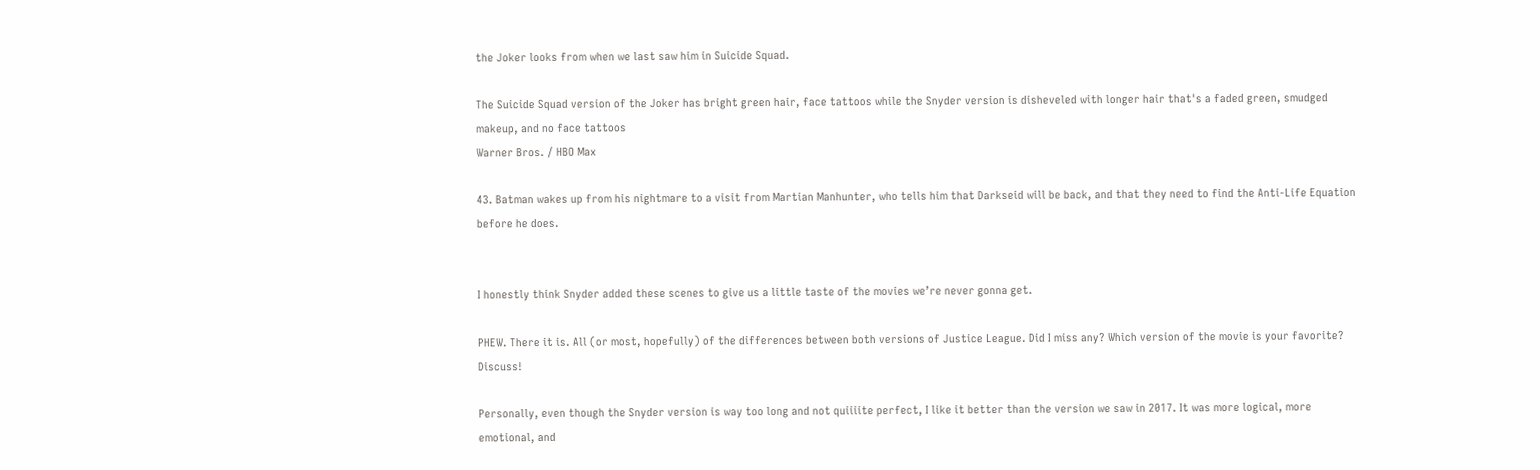the Joker looks from when we last saw him in Suicide Squad.

The Suicide Squad version of the Joker has bright green hair, face tattoos while the Snyder version is disheveled with longer hair that's a faded green, smudged makeup, and no face tattoos
Warner Bros. / HBO Max

43. Batman wakes up from his nightmare to a visit from Martian Manhunter, who tells him that Darkseid will be back, and that they need to find the Anti-Life Equation before he does.


I honestly think Snyder added these scenes to give us a little taste of the movies we’re never gonna get.

PHEW. There it is. All (or most, hopefully) of the differences between both versions of Justice League. Did I miss any? Which version of the movie is your favorite? Discuss!

Personally, even though the Snyder version is way too long and not quiiiite perfect, I like it better than the version we saw in 2017. It was more logical, more emotional, and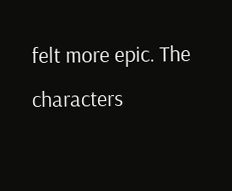felt more epic. The characters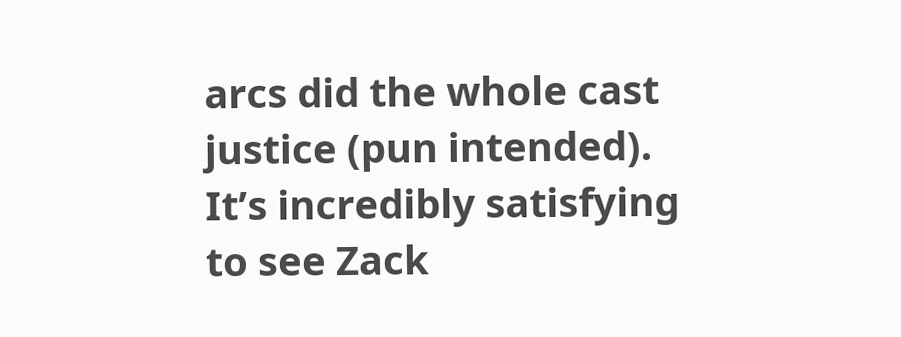arcs did the whole cast justice (pun intended). It’s incredibly satisfying to see Zack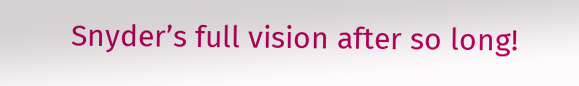Snyder’s full vision after so long!